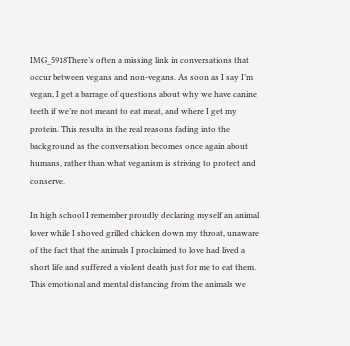IMG_5918There’s often a missing link in conversations that occur between vegans and non-vegans. As soon as I say I’m vegan, I get a barrage of questions about why we have canine teeth if we’re not meant to eat meat, and where I get my protein. This results in the real reasons fading into the background as the conversation becomes once again about humans, rather than what veganism is striving to protect and conserve.

In high school I remember proudly declaring myself an animal lover while I shoved grilled chicken down my throat, unaware of the fact that the animals I proclaimed to love had lived a short life and suffered a violent death just for me to eat them. This emotional and mental distancing from the animals we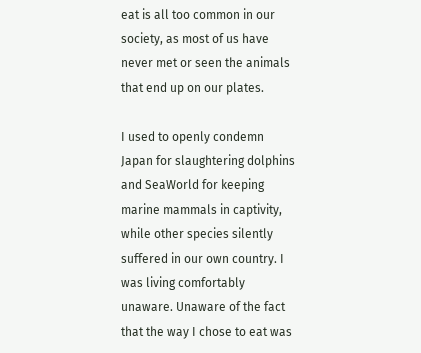eat is all too common in our society, as most of us have never met or seen the animals that end up on our plates.

I used to openly condemn Japan for slaughtering dolphins and SeaWorld for keeping marine mammals in captivity, while other species silently suffered in our own country. I was living comfortably unaware. Unaware of the fact that the way I chose to eat was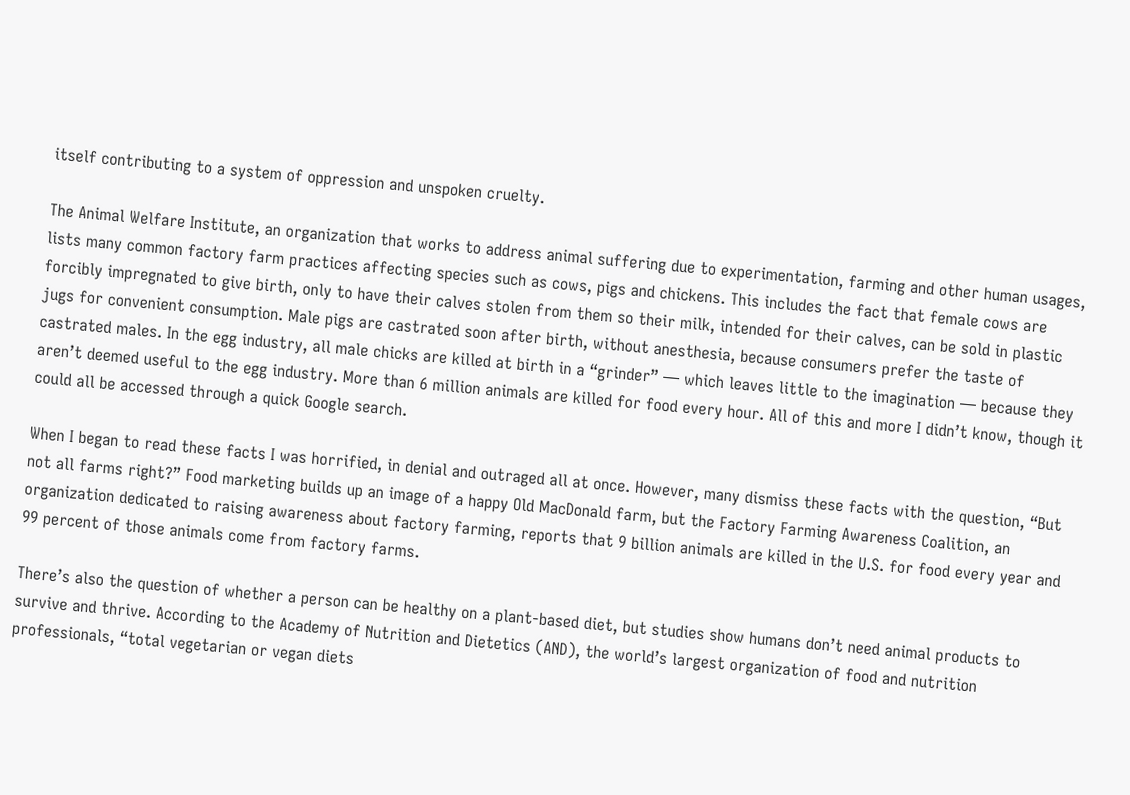itself contributing to a system of oppression and unspoken cruelty.

The Animal Welfare Institute, an organization that works to address animal suffering due to experimentation, farming and other human usages, lists many common factory farm practices affecting species such as cows, pigs and chickens. This includes the fact that female cows are forcibly impregnated to give birth, only to have their calves stolen from them so their milk, intended for their calves, can be sold in plastic jugs for convenient consumption. Male pigs are castrated soon after birth, without anesthesia, because consumers prefer the taste of castrated males. In the egg industry, all male chicks are killed at birth in a “grinder” — which leaves little to the imagination — because they aren’t deemed useful to the egg industry. More than 6 million animals are killed for food every hour. All of this and more I didn’t know, though it could all be accessed through a quick Google search.

When I began to read these facts I was horrified, in denial and outraged all at once. However, many dismiss these facts with the question, “But not all farms right?” Food marketing builds up an image of a happy Old MacDonald farm, but the Factory Farming Awareness Coalition, an organization dedicated to raising awareness about factory farming, reports that 9 billion animals are killed in the U.S. for food every year and 99 percent of those animals come from factory farms.

There’s also the question of whether a person can be healthy on a plant-based diet, but studies show humans don’t need animal products to survive and thrive. According to the Academy of Nutrition and Dietetics (AND), the world’s largest organization of food and nutrition professionals, “total vegetarian or vegan diets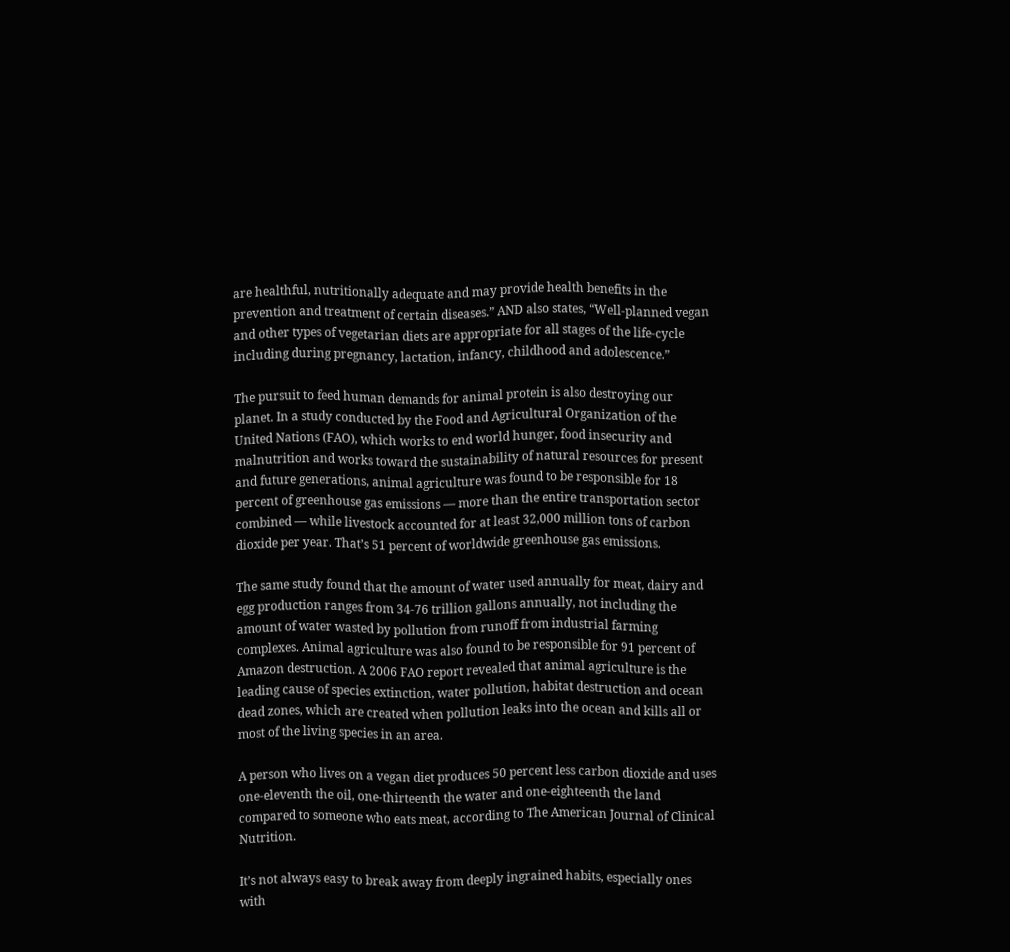are healthful, nutritionally adequate and may provide health benefits in the prevention and treatment of certain diseases.” AND also states, “Well-planned vegan and other types of vegetarian diets are appropriate for all stages of the life-cycle including during pregnancy, lactation, infancy, childhood and adolescence.”

The pursuit to feed human demands for animal protein is also destroying our planet. In a study conducted by the Food and Agricultural Organization of the United Nations (FAO), which works to end world hunger, food insecurity and malnutrition and works toward the sustainability of natural resources for present and future generations, animal agriculture was found to be responsible for 18 percent of greenhouse gas emissions — more than the entire transportation sector combined — while livestock accounted for at least 32,000 million tons of carbon dioxide per year. That’s 51 percent of worldwide greenhouse gas emissions.

The same study found that the amount of water used annually for meat, dairy and egg production ranges from 34-76 trillion gallons annually, not including the amount of water wasted by pollution from runoff from industrial farming complexes. Animal agriculture was also found to be responsible for 91 percent of Amazon destruction. A 2006 FAO report revealed that animal agriculture is the leading cause of species extinction, water pollution, habitat destruction and ocean dead zones, which are created when pollution leaks into the ocean and kills all or most of the living species in an area.

A person who lives on a vegan diet produces 50 percent less carbon dioxide and uses one-eleventh the oil, one-thirteenth the water and one-eighteenth the land compared to someone who eats meat, according to The American Journal of Clinical Nutrition.

It’s not always easy to break away from deeply ingrained habits, especially ones with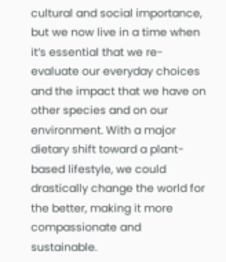cultural and social importance, but we now live in a time when it’s essential that we re-evaluate our everyday choices and the impact that we have on other species and on our environment. With a major dietary shift toward a plant-based lifestyle, we could drastically change the world for the better, making it more compassionate and sustainable.